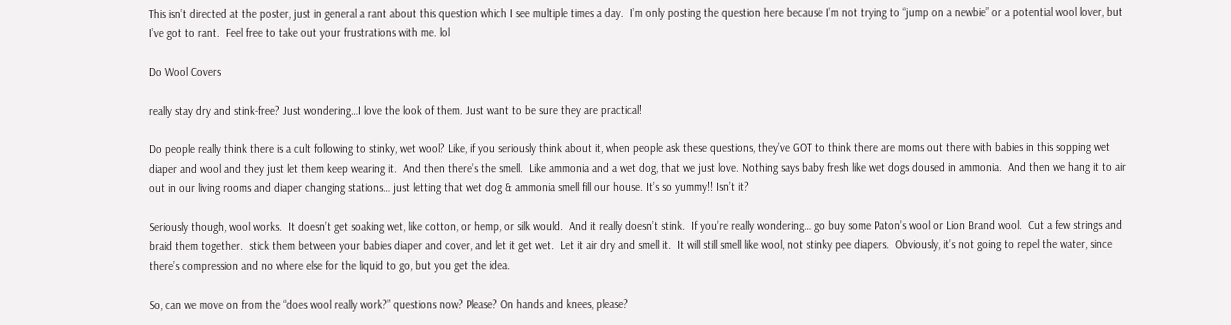This isn’t directed at the poster, just in general a rant about this question which I see multiple times a day.  I’m only posting the question here because I’m not trying to “jump on a newbie” or a potential wool lover, but I’ve got to rant.  Feel free to take out your frustrations with me. lol

Do Wool Covers

really stay dry and stink-free? Just wondering…I love the look of them. Just want to be sure they are practical!

Do people really think there is a cult following to stinky, wet wool? Like, if you seriously think about it, when people ask these questions, they’ve GOT to think there are moms out there with babies in this sopping wet diaper and wool and they just let them keep wearing it.  And then there’s the smell.  Like ammonia and a wet dog, that we just love. Nothing says baby fresh like wet dogs doused in ammonia.  And then we hang it to air out in our living rooms and diaper changing stations… just letting that wet dog & ammonia smell fill our house. It’s so yummy!! Isn’t it?

Seriously though, wool works.  It doesn’t get soaking wet, like cotton, or hemp, or silk would.  And it really doesn’t stink.  If you’re really wondering… go buy some Paton’s wool or Lion Brand wool.  Cut a few strings and braid them together.  stick them between your babies diaper and cover, and let it get wet.  Let it air dry and smell it.  It will still smell like wool, not stinky pee diapers.  Obviously, it’s not going to repel the water, since there’s compression and no where else for the liquid to go, but you get the idea.

So, can we move on from the “does wool really work?” questions now? Please? On hands and knees, please?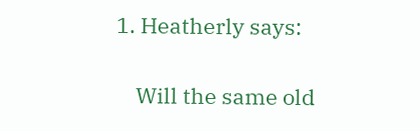1. Heatherly says:

    Will the same old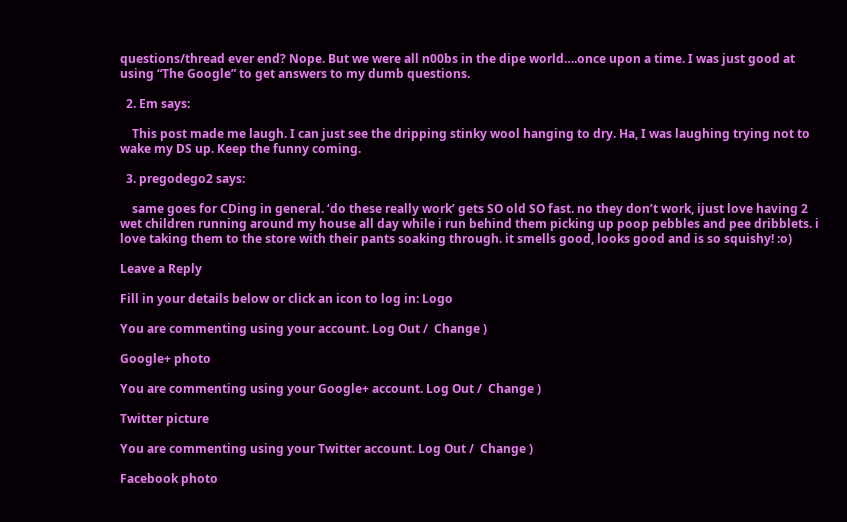questions/thread ever end? Nope. But we were all n00bs in the dipe world….once upon a time. I was just good at using “The Google” to get answers to my dumb questions.

  2. Em says:

    This post made me laugh. I can just see the dripping stinky wool hanging to dry. Ha, I was laughing trying not to wake my DS up. Keep the funny coming.

  3. pregodego2 says:

    same goes for CDing in general. ‘do these really work’ gets SO old SO fast. no they don’t work, ijust love having 2 wet children running around my house all day while i run behind them picking up poop pebbles and pee dribblets. i love taking them to the store with their pants soaking through. it smells good, looks good and is so squishy! :o)

Leave a Reply

Fill in your details below or click an icon to log in: Logo

You are commenting using your account. Log Out /  Change )

Google+ photo

You are commenting using your Google+ account. Log Out /  Change )

Twitter picture

You are commenting using your Twitter account. Log Out /  Change )

Facebook photo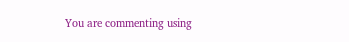You are commenting using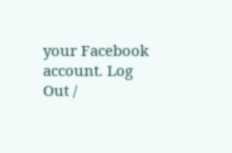your Facebook account. Log Out /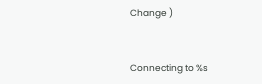Change )


Connecting to %s